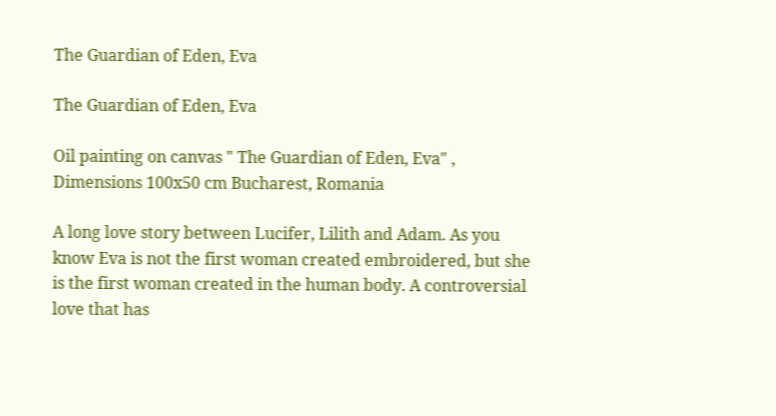The Guardian of Eden, Eva

The Guardian of Eden, Eva

Oil painting on canvas " The Guardian of Eden, Eva" , Dimensions 100x50 cm Bucharest, Romania

A long love story between Lucifer, Lilith and Adam. As you know Eva is not the first woman created embroidered, but she is the first woman created in the human body. A controversial love that has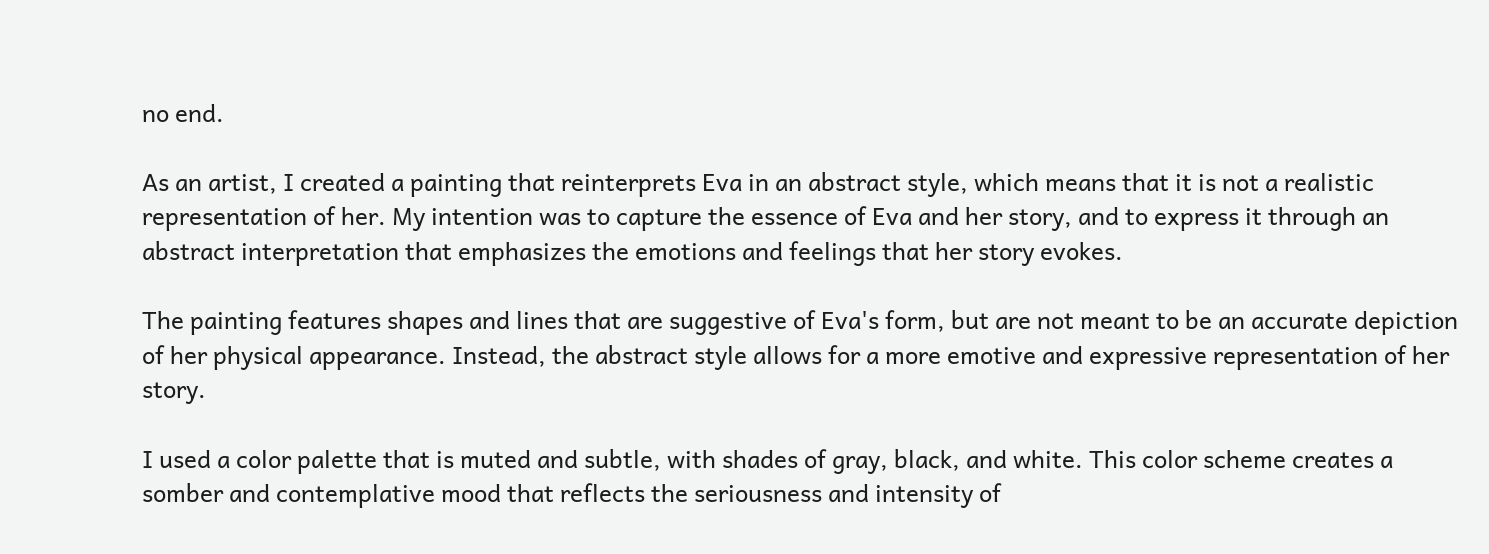no end.

As an artist, I created a painting that reinterprets Eva in an abstract style, which means that it is not a realistic representation of her. My intention was to capture the essence of Eva and her story, and to express it through an abstract interpretation that emphasizes the emotions and feelings that her story evokes.

The painting features shapes and lines that are suggestive of Eva's form, but are not meant to be an accurate depiction of her physical appearance. Instead, the abstract style allows for a more emotive and expressive representation of her story.

I used a color palette that is muted and subtle, with shades of gray, black, and white. This color scheme creates a somber and contemplative mood that reflects the seriousness and intensity of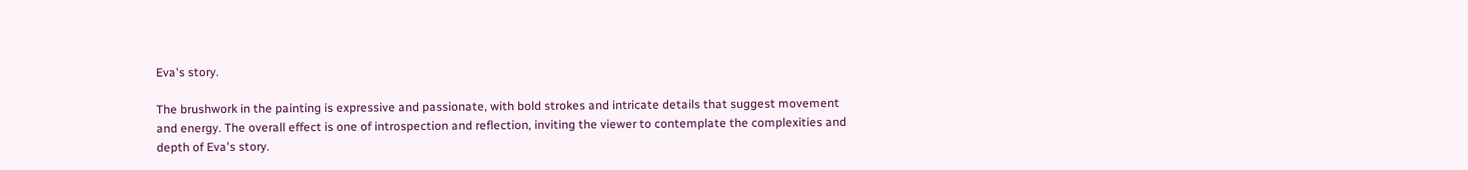Eva's story.

The brushwork in the painting is expressive and passionate, with bold strokes and intricate details that suggest movement and energy. The overall effect is one of introspection and reflection, inviting the viewer to contemplate the complexities and depth of Eva's story.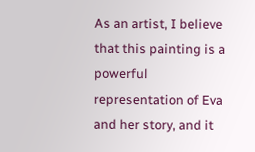As an artist, I believe that this painting is a powerful representation of Eva and her story, and it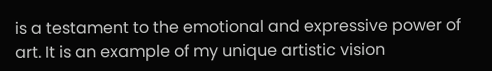is a testament to the emotional and expressive power of art. It is an example of my unique artistic vision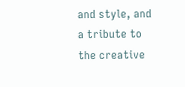and style, and a tribute to the creative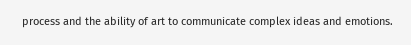process and the ability of art to communicate complex ideas and emotions.